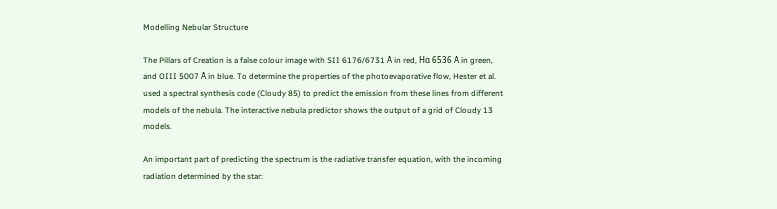Modelling Nebular Structure

The Pillars of Creation is a false colour image with SII 6176/6731 Å in red, Hα 6536 Å in green, and OIII 5007 Å in blue. To determine the properties of the photoevaporative flow, Hester et al. used a spectral synthesis code (Cloudy 85) to predict the emission from these lines from different models of the nebula. The interactive nebula predictor shows the output of a grid of Cloudy 13 models.

An important part of predicting the spectrum is the radiative transfer equation, with the incoming radiation determined by the star: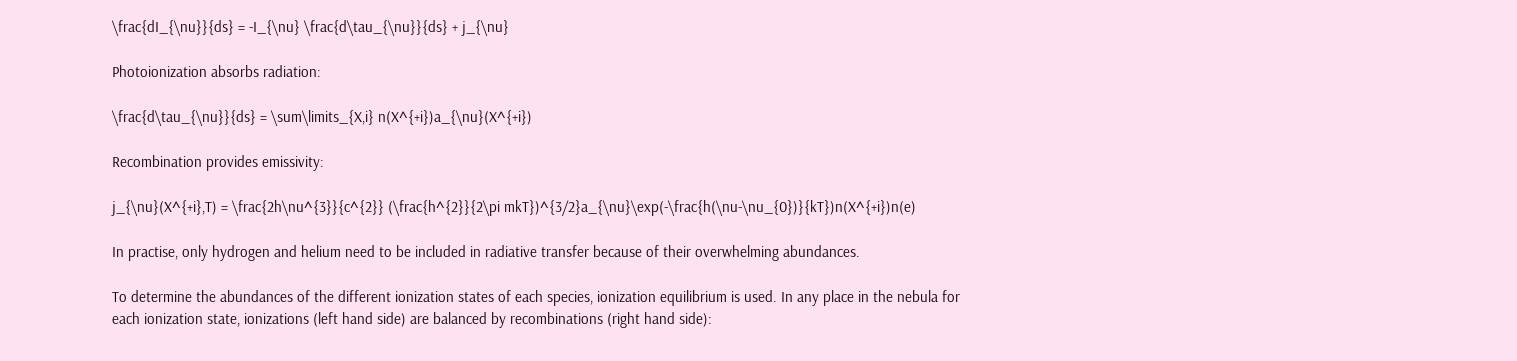\frac{dI_{\nu}}{ds} = -I_{\nu} \frac{d\tau_{\nu}}{ds} + j_{\nu}

Photoionization absorbs radiation:

\frac{d\tau_{\nu}}{ds} = \sum\limits_{X,i} n(X^{+i})a_{\nu}(X^{+i})

Recombination provides emissivity:

j_{\nu}(X^{+i},T) = \frac{2h\nu^{3}}{c^{2}} (\frac{h^{2}}{2\pi mkT})^{3/2}a_{\nu}\exp(-\frac{h(\nu-\nu_{0})}{kT})n(X^{+i})n(e)

In practise, only hydrogen and helium need to be included in radiative transfer because of their overwhelming abundances.

To determine the abundances of the different ionization states of each species, ionization equilibrium is used. In any place in the nebula for each ionization state, ionizations (left hand side) are balanced by recombinations (right hand side):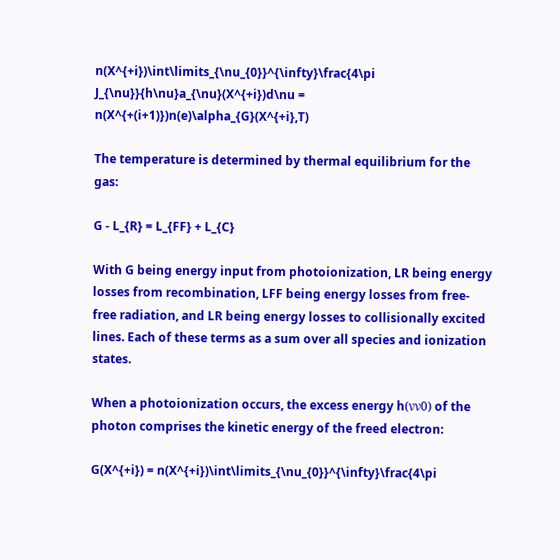n(X^{+i})\int\limits_{\nu_{0}}^{\infty}\frac{4\pi J_{\nu}}{h\nu}a_{\nu}(X^{+i})d\nu = n(X^{+(i+1)})n(e)\alpha_{G}(X^{+i},T)

The temperature is determined by thermal equilibrium for the gas:

G - L_{R} = L_{FF} + L_{C}

With G being energy input from photoionization, LR being energy losses from recombination, LFF being energy losses from free-free radiation, and LR being energy losses to collisionally excited lines. Each of these terms as a sum over all species and ionization states.

When a photoionization occurs, the excess energy h(νν0) of the photon comprises the kinetic energy of the freed electron:

G(X^{+i}) = n(X^{+i})\int\limits_{\nu_{0}}^{\infty}\frac{4\pi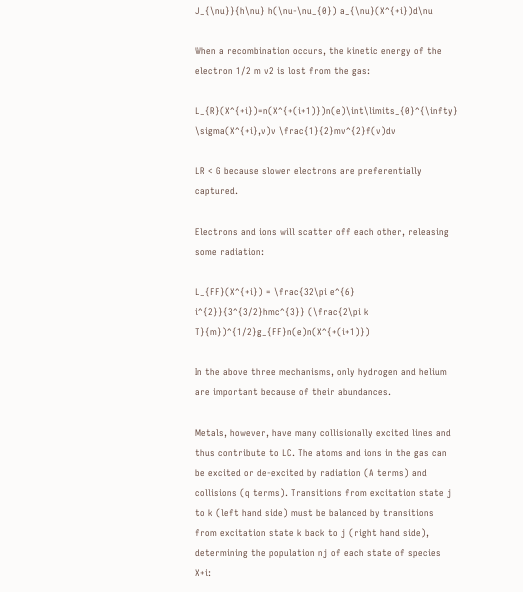J_{\nu}}{h\nu} h(\nu-\nu_{0}) a_{\nu}(X^{+i})d\nu

When a recombination occurs, the kinetic energy of the electron 1/2 m v2 is lost from the gas:

L_{R}(X^{+i})=n(X^{+(i+1)})n(e)\int\limits_{0}^{\infty} \sigma(X^{+i},v)v \frac{1}{2}mv^{2}f(v)dv

LR < G because slower electrons are preferentially captured.

Electrons and ions will scatter off each other, releasing some radiation:

L_{FF}(X^{+i}) = \frac{32\pi e^{6} i^{2}}{3^{3/2}hmc^{3}} (\frac{2\pi k T}{m})^{1/2}g_{FF}n(e)n(X^{+(i+1)})

In the above three mechanisms, only hydrogen and helium are important because of their abundances.

Metals, however, have many collisionally excited lines and thus contribute to LC. The atoms and ions in the gas can be excited or de-excited by radiation (A terms) and collisions (q terms). Transitions from excitation state j to k (left hand side) must be balanced by transitions from excitation state k back to j (right hand side), determining the population nj of each state of species X+i: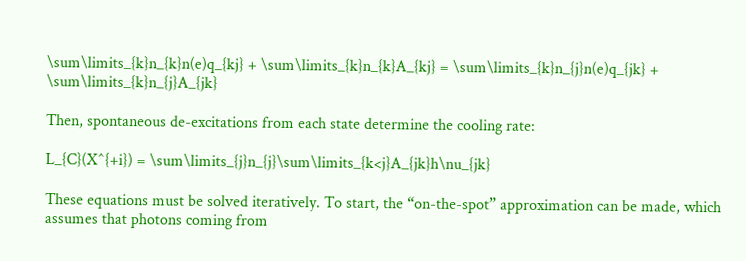\sum\limits_{k}n_{k}n(e)q_{kj} + \sum\limits_{k}n_{k}A_{kj} = \sum\limits_{k}n_{j}n(e)q_{jk} + \sum\limits_{k}n_{j}A_{jk}

Then, spontaneous de-excitations from each state determine the cooling rate:

L_{C}(X^{+i}) = \sum\limits_{j}n_{j}\sum\limits_{k<j}A_{jk}h\nu_{jk}

These equations must be solved iteratively. To start, the “on-the-spot” approximation can be made, which assumes that photons coming from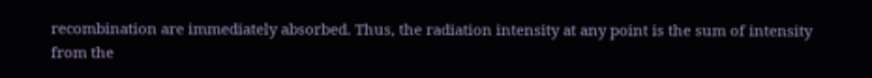recombination are immediately absorbed. Thus, the radiation intensity at any point is the sum of intensity from the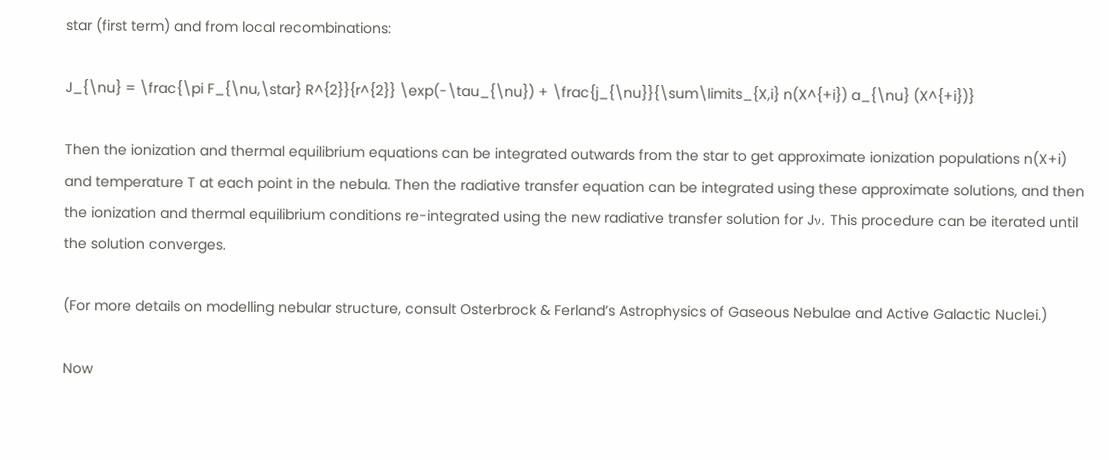star (first term) and from local recombinations:

J_{\nu} = \frac{\pi F_{\nu,\star} R^{2}}{r^{2}} \exp(-\tau_{\nu}) + \frac{j_{\nu}}{\sum\limits_{X,i} n(X^{+i}) a_{\nu} (X^{+i})}

Then the ionization and thermal equilibrium equations can be integrated outwards from the star to get approximate ionization populations n(X+i) and temperature T at each point in the nebula. Then the radiative transfer equation can be integrated using these approximate solutions, and then the ionization and thermal equilibrium conditions re-integrated using the new radiative transfer solution for Jν. This procedure can be iterated until the solution converges.

(For more details on modelling nebular structure, consult Osterbrock & Ferland’s Astrophysics of Gaseous Nebulae and Active Galactic Nuclei.)

Now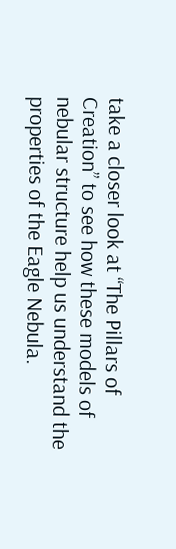take a closer look at “The Pillars of Creation” to see how these models of nebular structure help us understand the properties of the Eagle Nebula.